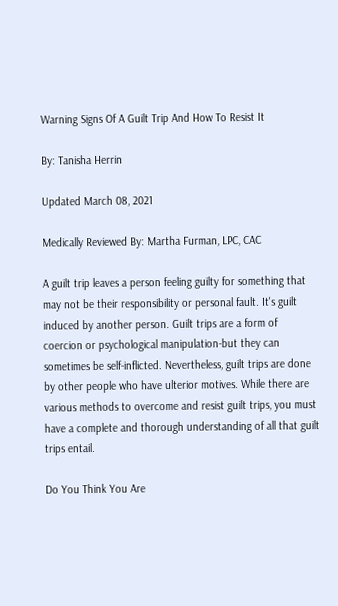Warning Signs Of A Guilt Trip And How To Resist It

By: Tanisha Herrin

Updated March 08, 2021

Medically Reviewed By: Martha Furman, LPC, CAC

A guilt trip leaves a person feeling guilty for something that may not be their responsibility or personal fault. It's guilt induced by another person. Guilt trips are a form of coercion or psychological manipulation-but they can sometimes be self-inflicted. Nevertheless, guilt trips are done by other people who have ulterior motives. While there are various methods to overcome and resist guilt trips, you must have a complete and thorough understanding of all that guilt trips entail.

Do You Think You Are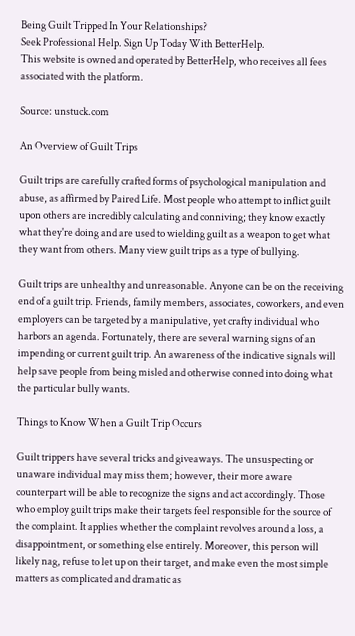Being Guilt Tripped In Your Relationships?
Seek Professional Help. Sign Up Today With BetterHelp.
This website is owned and operated by BetterHelp, who receives all fees associated with the platform.

Source: unstuck.com

An Overview of Guilt Trips

Guilt trips are carefully crafted forms of psychological manipulation and abuse, as affirmed by Paired Life. Most people who attempt to inflict guilt upon others are incredibly calculating and conniving; they know exactly what they're doing and are used to wielding guilt as a weapon to get what they want from others. Many view guilt trips as a type of bullying.

Guilt trips are unhealthy and unreasonable. Anyone can be on the receiving end of a guilt trip. Friends, family members, associates, coworkers, and even employers can be targeted by a manipulative, yet crafty individual who harbors an agenda. Fortunately, there are several warning signs of an impending or current guilt trip. An awareness of the indicative signals will help save people from being misled and otherwise conned into doing what the particular bully wants.

Things to Know When a Guilt Trip Occurs

Guilt trippers have several tricks and giveaways. The unsuspecting or unaware individual may miss them; however, their more aware counterpart will be able to recognize the signs and act accordingly. Those who employ guilt trips make their targets feel responsible for the source of the complaint. It applies whether the complaint revolves around a loss, a disappointment, or something else entirely. Moreover, this person will likely nag, refuse to let up on their target, and make even the most simple matters as complicated and dramatic as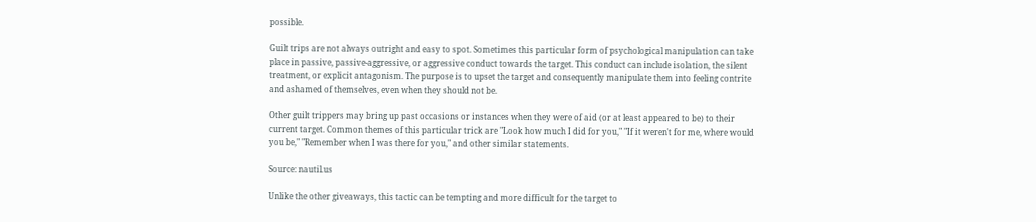possible.

Guilt trips are not always outright and easy to spot. Sometimes this particular form of psychological manipulation can take place in passive, passive-aggressive, or aggressive conduct towards the target. This conduct can include isolation, the silent treatment, or explicit antagonism. The purpose is to upset the target and consequently manipulate them into feeling contrite and ashamed of themselves, even when they should not be.

Other guilt trippers may bring up past occasions or instances when they were of aid (or at least appeared to be) to their current target. Common themes of this particular trick are "Look how much I did for you," "If it weren't for me, where would you be," "Remember when I was there for you," and other similar statements.

Source: nautil.us

Unlike the other giveaways, this tactic can be tempting and more difficult for the target to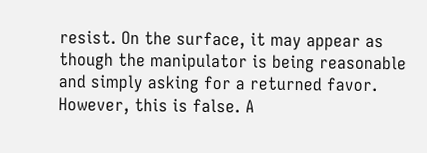resist. On the surface, it may appear as though the manipulator is being reasonable and simply asking for a returned favor. However, this is false. A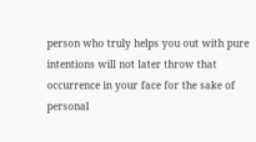person who truly helps you out with pure intentions will not later throw that occurrence in your face for the sake of personal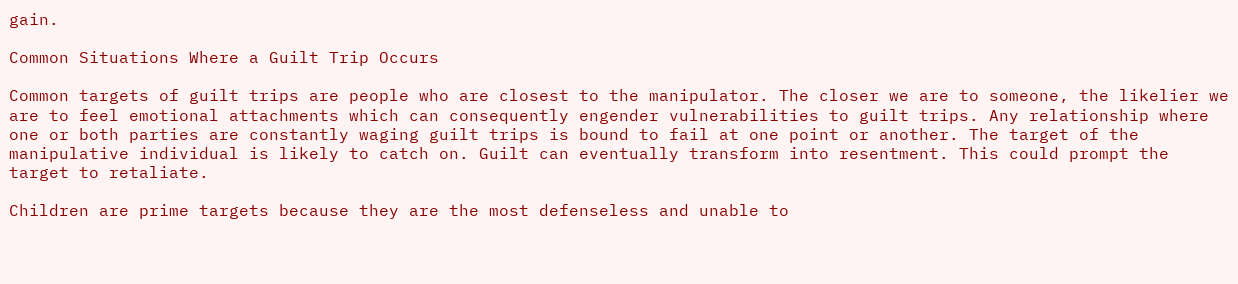gain.

Common Situations Where a Guilt Trip Occurs

Common targets of guilt trips are people who are closest to the manipulator. The closer we are to someone, the likelier we are to feel emotional attachments which can consequently engender vulnerabilities to guilt trips. Any relationship where one or both parties are constantly waging guilt trips is bound to fail at one point or another. The target of the manipulative individual is likely to catch on. Guilt can eventually transform into resentment. This could prompt the target to retaliate.

Children are prime targets because they are the most defenseless and unable to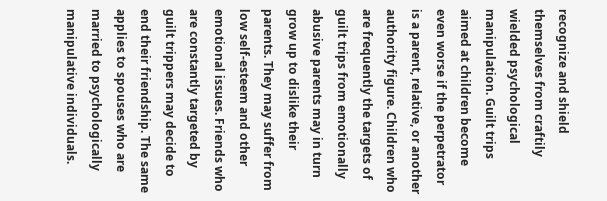recognize and shield themselves from craftily wielded psychological manipulation. Guilt trips aimed at children become even worse if the perpetrator is a parent, relative, or another authority figure. Children who are frequently the targets of guilt trips from emotionally abusive parents may in turn grow up to dislike their parents. They may suffer from low self-esteem and other emotional issues. Friends who are constantly targeted by guilt trippers may decide to end their friendship. The same applies to spouses who are married to psychologically manipulative individuals.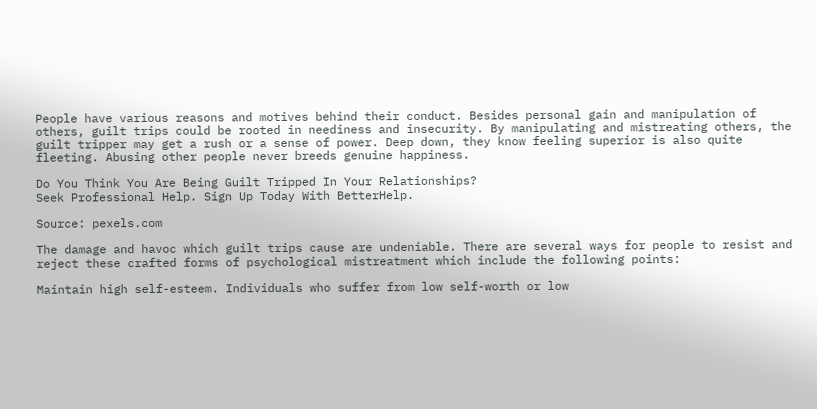People have various reasons and motives behind their conduct. Besides personal gain and manipulation of others, guilt trips could be rooted in neediness and insecurity. By manipulating and mistreating others, the guilt tripper may get a rush or a sense of power. Deep down, they know feeling superior is also quite fleeting. Abusing other people never breeds genuine happiness.

Do You Think You Are Being Guilt Tripped In Your Relationships?
Seek Professional Help. Sign Up Today With BetterHelp.

Source: pexels.com

The damage and havoc which guilt trips cause are undeniable. There are several ways for people to resist and reject these crafted forms of psychological mistreatment which include the following points:

Maintain high self-esteem. Individuals who suffer from low self-worth or low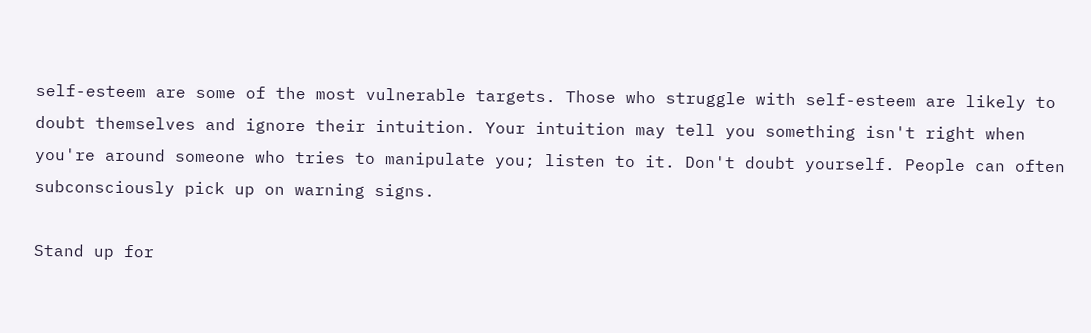self-esteem are some of the most vulnerable targets. Those who struggle with self-esteem are likely to doubt themselves and ignore their intuition. Your intuition may tell you something isn't right when you're around someone who tries to manipulate you; listen to it. Don't doubt yourself. People can often subconsciously pick up on warning signs.

Stand up for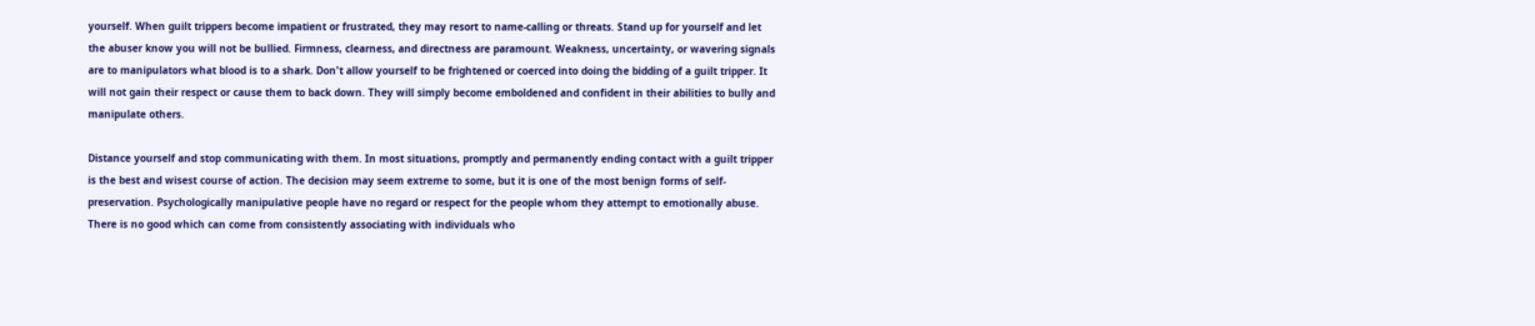yourself. When guilt trippers become impatient or frustrated, they may resort to name-calling or threats. Stand up for yourself and let the abuser know you will not be bullied. Firmness, clearness, and directness are paramount. Weakness, uncertainty, or wavering signals are to manipulators what blood is to a shark. Don't allow yourself to be frightened or coerced into doing the bidding of a guilt tripper. It will not gain their respect or cause them to back down. They will simply become emboldened and confident in their abilities to bully and manipulate others.

Distance yourself and stop communicating with them. In most situations, promptly and permanently ending contact with a guilt tripper is the best and wisest course of action. The decision may seem extreme to some, but it is one of the most benign forms of self-preservation. Psychologically manipulative people have no regard or respect for the people whom they attempt to emotionally abuse. There is no good which can come from consistently associating with individuals who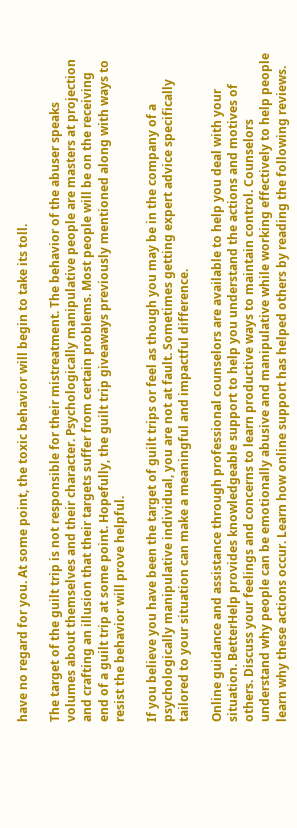have no regard for you. At some point, the toxic behavior will begin to take its toll.

The target of the guilt trip is not responsible for their mistreatment. The behavior of the abuser speaks volumes about themselves and their character. Psychologically manipulative people are masters at projection and crafting an illusion that their targets suffer from certain problems. Most people will be on the receiving end of a guilt trip at some point. Hopefully, the guilt trip giveaways previously mentioned along with ways to resist the behavior will prove helpful.

If you believe you have been the target of guilt trips or feel as though you may be in the company of a psychologically manipulative individual, you are not at fault. Sometimes getting expert advice specifically tailored to your situation can make a meaningful and impactful difference.

Online guidance and assistance through professional counselors are available to help you deal with your situation. BetterHelp provides knowledgeable support to help you understand the actions and motives of others. Discuss your feelings and concerns to learn productive ways to maintain control. Counselors understand why people can be emotionally abusive and manipulative while working effectively to help people learn why these actions occur. Learn how online support has helped others by reading the following reviews.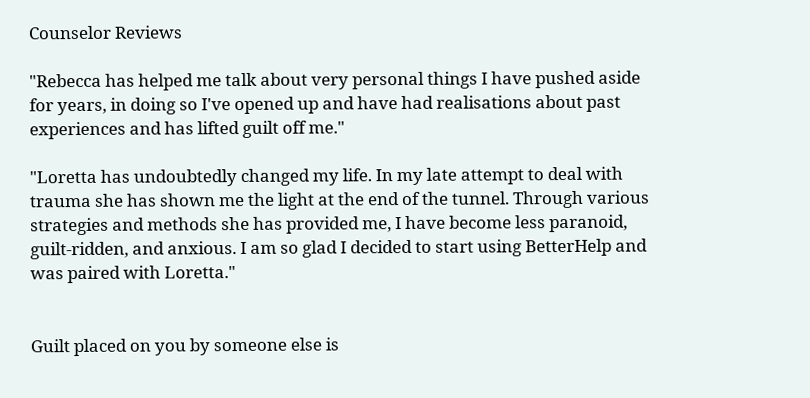Counselor Reviews

"Rebecca has helped me talk about very personal things I have pushed aside for years, in doing so I've opened up and have had realisations about past experiences and has lifted guilt off me."

"Loretta has undoubtedly changed my life. In my late attempt to deal with trauma she has shown me the light at the end of the tunnel. Through various strategies and methods she has provided me, I have become less paranoid, guilt-ridden, and anxious. I am so glad I decided to start using BetterHelp and was paired with Loretta."


Guilt placed on you by someone else is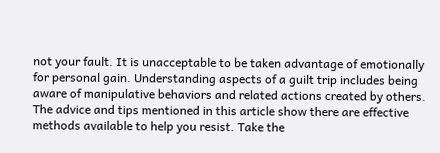not your fault. It is unacceptable to be taken advantage of emotionally for personal gain. Understanding aspects of a guilt trip includes being aware of manipulative behaviors and related actions created by others. The advice and tips mentioned in this article show there are effective methods available to help you resist. Take the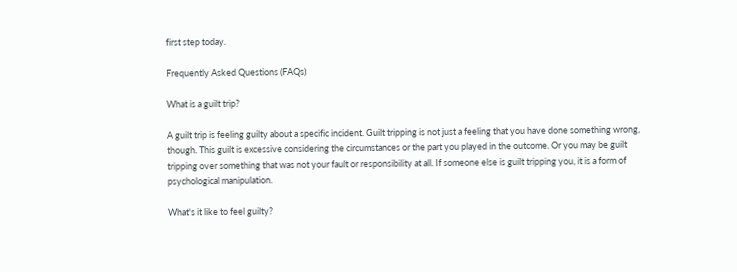first step today.

Frequently Asked Questions (FAQs)

What is a guilt trip?

A guilt trip is feeling guilty about a specific incident. Guilt tripping is not just a feeling that you have done something wrong, though. This guilt is excessive considering the circumstances or the part you played in the outcome. Or you may be guilt tripping over something that was not your fault or responsibility at all. If someone else is guilt tripping you, it is a form of psychological manipulation.

What's it like to feel guilty?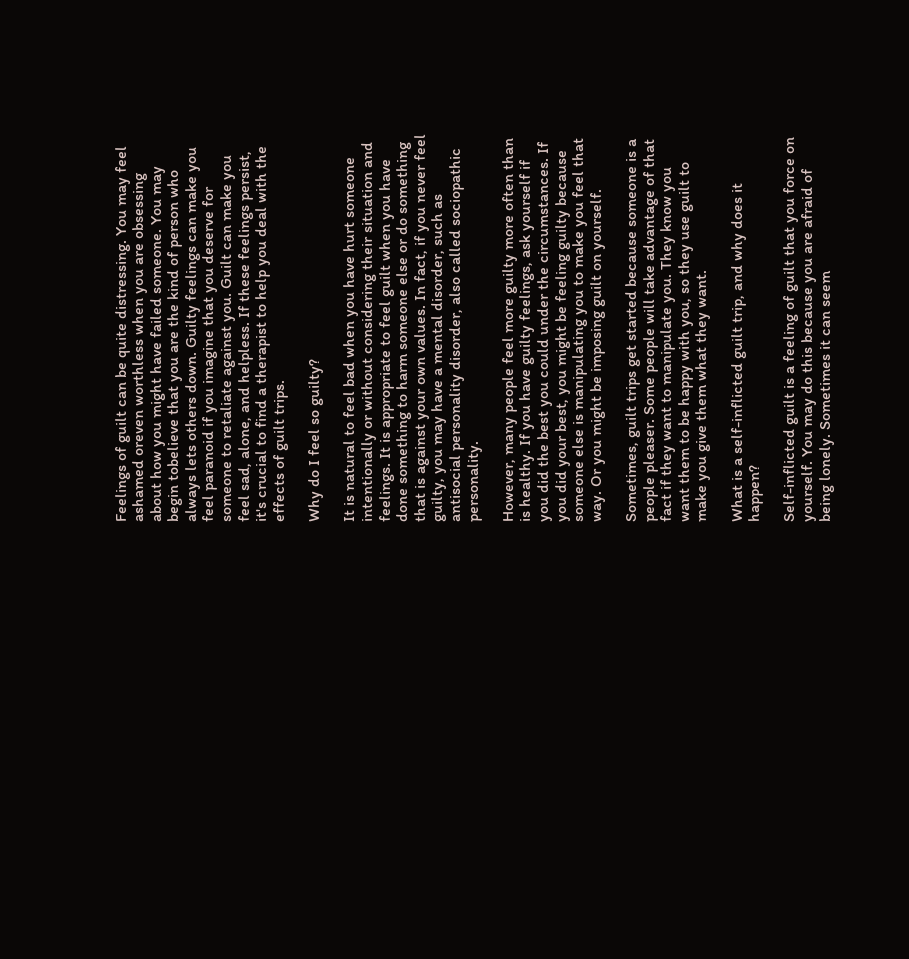Feelings of guilt can be quite distressing. You may feel ashamed oreven worthless when you are obsessing about how you might have failed someone. You may begin tobelieve that you are the kind of person who always lets others down. Guilty feelings can make you feel paranoid if you imagine that you deserve for someone to retaliate against you. Guilt can make you feel sad, alone, and helpless. If these feelings persist, it's crucial to find a therapist to help you deal with the effects of guilt trips.

Why do I feel so guilty?

It is natural to feel bad when you have hurt someone intentionally or without considering their situation and feelings. It is appropriate to feel guilt when you have done something to harm someone else or do something that is against your own values. In fact, if you never feel guilty, you may have a mental disorder, such as antisocial personality disorder, also called sociopathic personality.

However, many people feel more guilty more often than is healthy. If you have guilty feelings, ask yourself if you did the best you could under the circumstances. If you did your best, you might be feeling guilty because someone else is manipulating you to make you feel that way. Or you might be imposing guilt on yourself.

Sometimes, guilt trips get started because someone is a people pleaser. Some people will take advantage of that fact if they want to manipulate you. They know you want them to be happy with you, so they use guilt to make you give them what they want.

What is a self-inflicted guilt trip, and why does it happen?

Self-inflicted guilt is a feeling of guilt that you force on yourself. You may do this because you are afraid of being lonely. Sometimes it can seem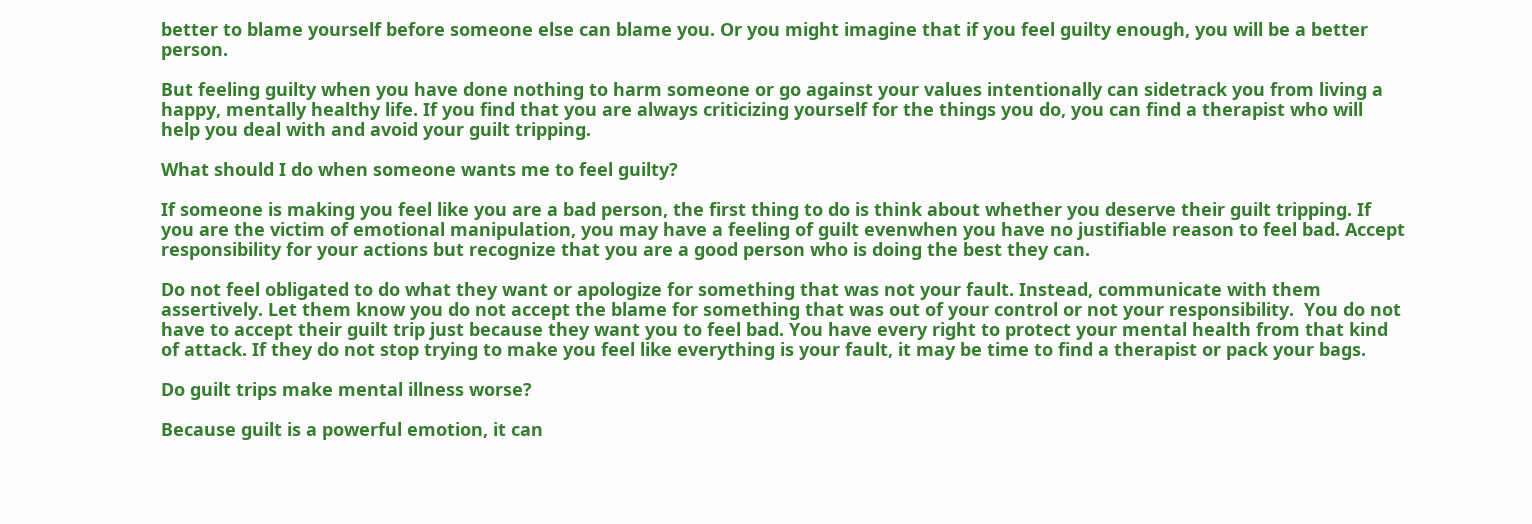better to blame yourself before someone else can blame you. Or you might imagine that if you feel guilty enough, you will be a better person.

But feeling guilty when you have done nothing to harm someone or go against your values intentionally can sidetrack you from living a happy, mentally healthy life. If you find that you are always criticizing yourself for the things you do, you can find a therapist who will help you deal with and avoid your guilt tripping.

What should I do when someone wants me to feel guilty?

If someone is making you feel like you are a bad person, the first thing to do is think about whether you deserve their guilt tripping. If you are the victim of emotional manipulation, you may have a feeling of guilt evenwhen you have no justifiable reason to feel bad. Accept responsibility for your actions but recognize that you are a good person who is doing the best they can.

Do not feel obligated to do what they want or apologize for something that was not your fault. Instead, communicate with them assertively. Let them know you do not accept the blame for something that was out of your control or not your responsibility.  You do not have to accept their guilt trip just because they want you to feel bad. You have every right to protect your mental health from that kind of attack. If they do not stop trying to make you feel like everything is your fault, it may be time to find a therapist or pack your bags.

Do guilt trips make mental illness worse?

Because guilt is a powerful emotion, it can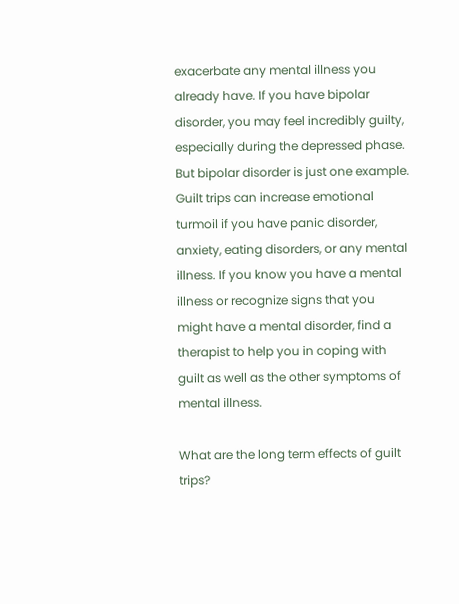exacerbate any mental illness you already have. If you have bipolar disorder, you may feel incredibly guilty, especially during the depressed phase. But bipolar disorder is just one example. Guilt trips can increase emotional turmoil if you have panic disorder, anxiety, eating disorders, or any mental illness. If you know you have a mental illness or recognize signs that you might have a mental disorder, find a therapist to help you in coping with guilt as well as the other symptoms of mental illness.

What are the long term effects of guilt trips?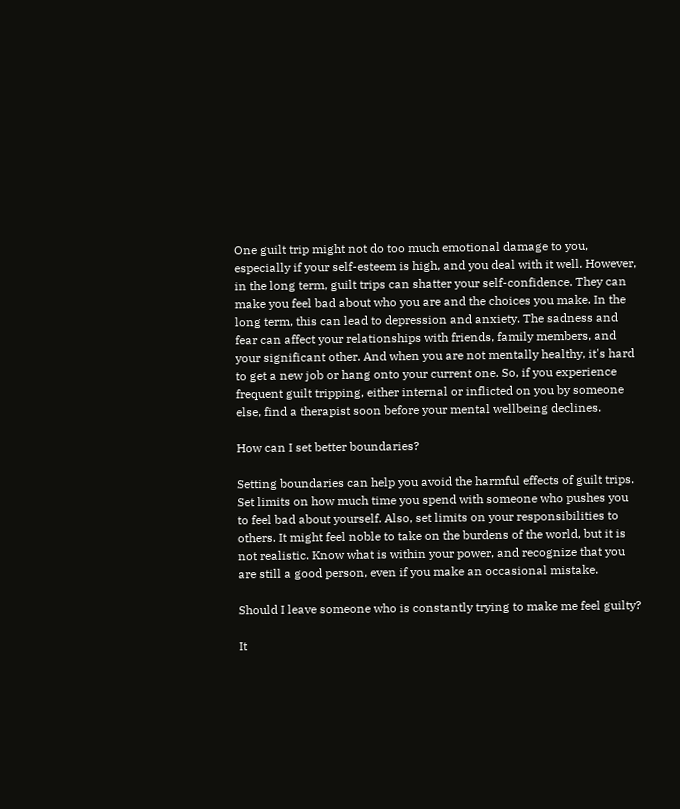One guilt trip might not do too much emotional damage to you, especially if your self-esteem is high, and you deal with it well. However, in the long term, guilt trips can shatter your self-confidence. They can make you feel bad about who you are and the choices you make. In the long term, this can lead to depression and anxiety. The sadness and fear can affect your relationships with friends, family members, and your significant other. And when you are not mentally healthy, it's hard to get a new job or hang onto your current one. So, if you experience frequent guilt tripping, either internal or inflicted on you by someone else, find a therapist soon before your mental wellbeing declines.

How can I set better boundaries?

Setting boundaries can help you avoid the harmful effects of guilt trips. Set limits on how much time you spend with someone who pushes you to feel bad about yourself. Also, set limits on your responsibilities to others. It might feel noble to take on the burdens of the world, but it is not realistic. Know what is within your power, and recognize that you are still a good person, even if you make an occasional mistake.

Should I leave someone who is constantly trying to make me feel guilty?

It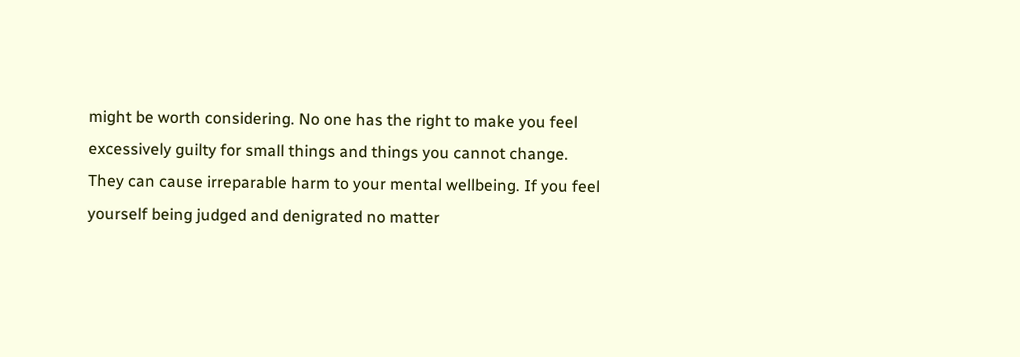might be worth considering. No one has the right to make you feel excessively guilty for small things and things you cannot change. They can cause irreparable harm to your mental wellbeing. If you feel yourself being judged and denigrated no matter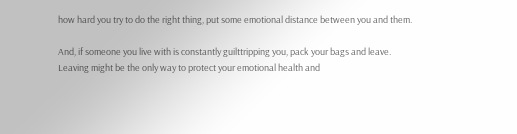how hard you try to do the right thing, put some emotional distance between you and them.

And, if someone you live with is constantly guilttripping you, pack your bags and leave. Leaving might be the only way to protect your emotional health and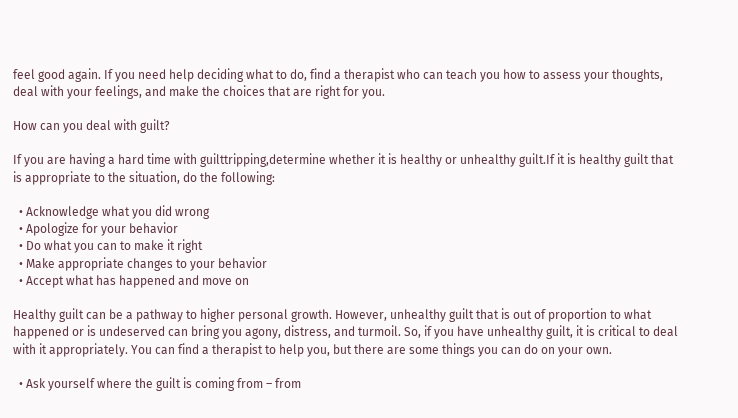feel good again. If you need help deciding what to do, find a therapist who can teach you how to assess your thoughts, deal with your feelings, and make the choices that are right for you.

How can you deal with guilt?

If you are having a hard time with guilttripping,determine whether it is healthy or unhealthy guilt.If it is healthy guilt that is appropriate to the situation, do the following:

  • Acknowledge what you did wrong
  • Apologize for your behavior
  • Do what you can to make it right
  • Make appropriate changes to your behavior
  • Accept what has happened and move on

Healthy guilt can be a pathway to higher personal growth. However, unhealthy guilt that is out of proportion to what happened or is undeserved can bring you agony, distress, and turmoil. So, if you have unhealthy guilt, it is critical to deal with it appropriately. You can find a therapist to help you, but there are some things you can do on your own.

  • Ask yourself where the guilt is coming from – from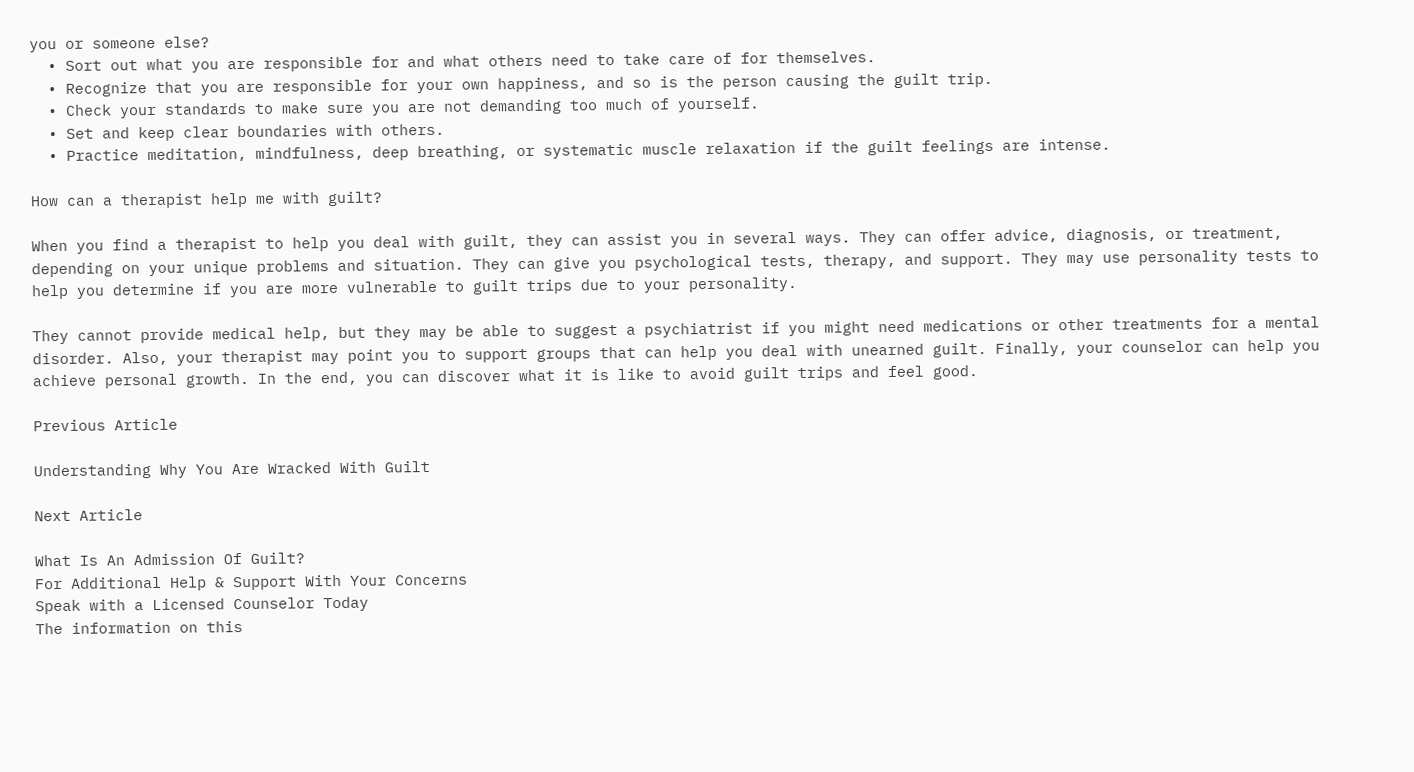you or someone else?
  • Sort out what you are responsible for and what others need to take care of for themselves.
  • Recognize that you are responsible for your own happiness, and so is the person causing the guilt trip.
  • Check your standards to make sure you are not demanding too much of yourself.
  • Set and keep clear boundaries with others.
  • Practice meditation, mindfulness, deep breathing, or systematic muscle relaxation if the guilt feelings are intense.

How can a therapist help me with guilt?

When you find a therapist to help you deal with guilt, they can assist you in several ways. They can offer advice, diagnosis, or treatment, depending on your unique problems and situation. They can give you psychological tests, therapy, and support. They may use personality tests to help you determine if you are more vulnerable to guilt trips due to your personality.

They cannot provide medical help, but they may be able to suggest a psychiatrist if you might need medications or other treatments for a mental disorder. Also, your therapist may point you to support groups that can help you deal with unearned guilt. Finally, your counselor can help you achieve personal growth. In the end, you can discover what it is like to avoid guilt trips and feel good.

Previous Article

Understanding Why You Are Wracked With Guilt

Next Article

What Is An Admission Of Guilt?
For Additional Help & Support With Your Concerns
Speak with a Licensed Counselor Today
The information on this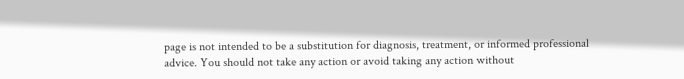page is not intended to be a substitution for diagnosis, treatment, or informed professional advice. You should not take any action or avoid taking any action without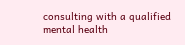consulting with a qualified mental health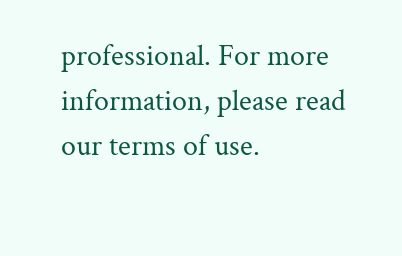professional. For more information, please read our terms of use.